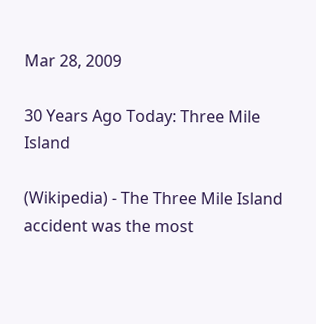Mar 28, 2009

30 Years Ago Today: Three Mile Island

(Wikipedia) - The Three Mile Island accident was the most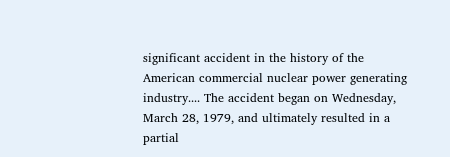significant accident in the history of the American commercial nuclear power generating industry.... The accident began on Wednesday, March 28, 1979, and ultimately resulted in a partial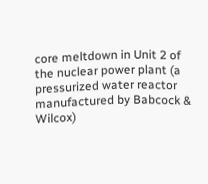core meltdown in Unit 2 of the nuclear power plant (a pressurized water reactor manufactured by Babcock & Wilcox)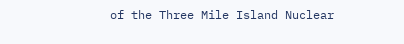of the Three Mile Island Nuclear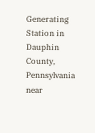Generating Station in Dauphin County, Pennsylvania near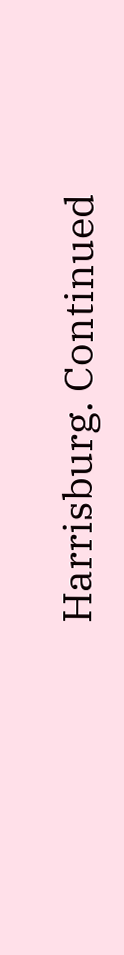Harrisburg. Continued